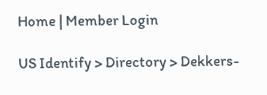Home | Member Login

US Identify > Directory > Dekkers-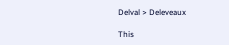Delval > Deleveaux

This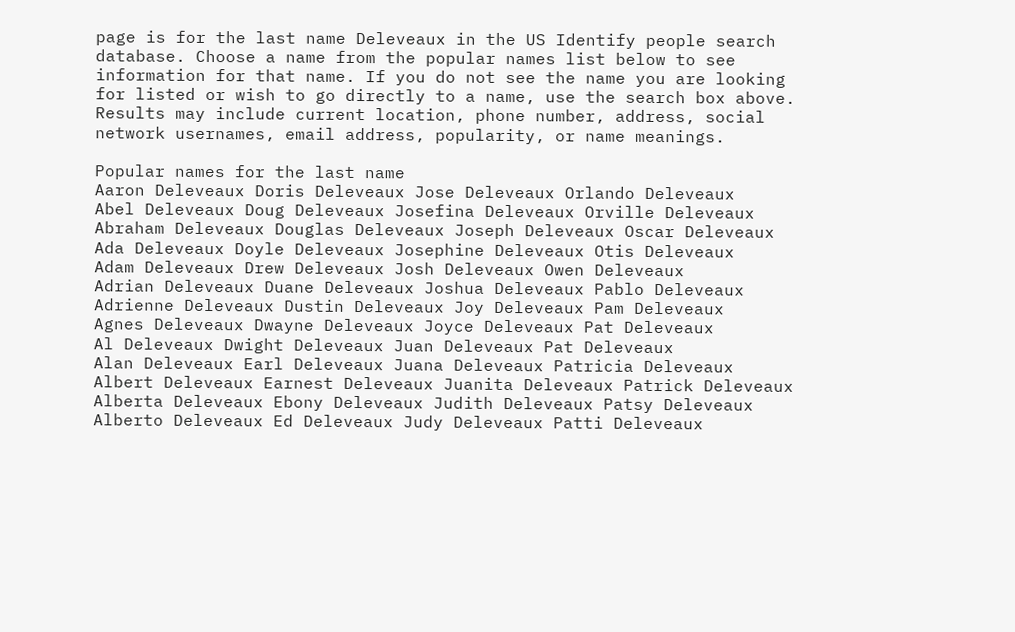page is for the last name Deleveaux in the US Identify people search database. Choose a name from the popular names list below to see information for that name. If you do not see the name you are looking for listed or wish to go directly to a name, use the search box above. Results may include current location, phone number, address, social network usernames, email address, popularity, or name meanings.

Popular names for the last name
Aaron Deleveaux Doris Deleveaux Jose Deleveaux Orlando Deleveaux
Abel Deleveaux Doug Deleveaux Josefina Deleveaux Orville Deleveaux
Abraham Deleveaux Douglas Deleveaux Joseph Deleveaux Oscar Deleveaux
Ada Deleveaux Doyle Deleveaux Josephine Deleveaux Otis Deleveaux
Adam Deleveaux Drew Deleveaux Josh Deleveaux Owen Deleveaux
Adrian Deleveaux Duane Deleveaux Joshua Deleveaux Pablo Deleveaux
Adrienne Deleveaux Dustin Deleveaux Joy Deleveaux Pam Deleveaux
Agnes Deleveaux Dwayne Deleveaux Joyce Deleveaux Pat Deleveaux
Al Deleveaux Dwight Deleveaux Juan Deleveaux Pat Deleveaux
Alan Deleveaux Earl Deleveaux Juana Deleveaux Patricia Deleveaux
Albert Deleveaux Earnest Deleveaux Juanita Deleveaux Patrick Deleveaux
Alberta Deleveaux Ebony Deleveaux Judith Deleveaux Patsy Deleveaux
Alberto Deleveaux Ed Deleveaux Judy Deleveaux Patti Deleveaux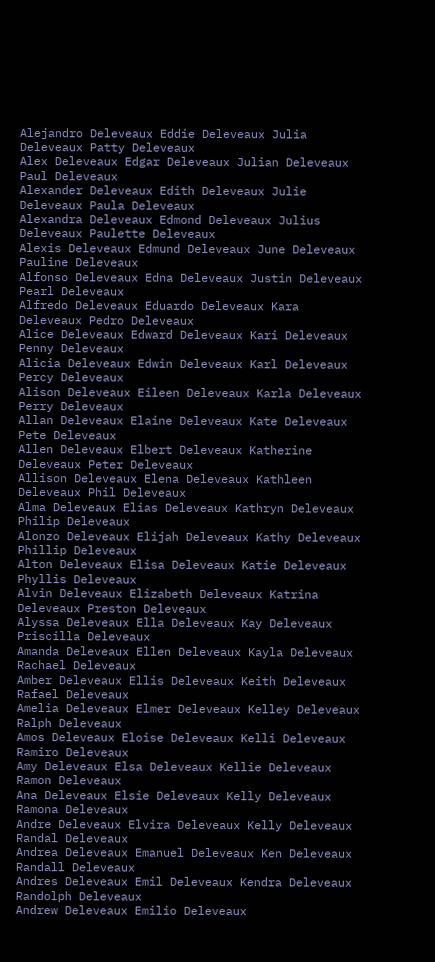Alejandro Deleveaux Eddie Deleveaux Julia Deleveaux Patty Deleveaux
Alex Deleveaux Edgar Deleveaux Julian Deleveaux Paul Deleveaux
Alexander Deleveaux Edith Deleveaux Julie Deleveaux Paula Deleveaux
Alexandra Deleveaux Edmond Deleveaux Julius Deleveaux Paulette Deleveaux
Alexis Deleveaux Edmund Deleveaux June Deleveaux Pauline Deleveaux
Alfonso Deleveaux Edna Deleveaux Justin Deleveaux Pearl Deleveaux
Alfredo Deleveaux Eduardo Deleveaux Kara Deleveaux Pedro Deleveaux
Alice Deleveaux Edward Deleveaux Kari Deleveaux Penny Deleveaux
Alicia Deleveaux Edwin Deleveaux Karl Deleveaux Percy Deleveaux
Alison Deleveaux Eileen Deleveaux Karla Deleveaux Perry Deleveaux
Allan Deleveaux Elaine Deleveaux Kate Deleveaux Pete Deleveaux
Allen Deleveaux Elbert Deleveaux Katherine Deleveaux Peter Deleveaux
Allison Deleveaux Elena Deleveaux Kathleen Deleveaux Phil Deleveaux
Alma Deleveaux Elias Deleveaux Kathryn Deleveaux Philip Deleveaux
Alonzo Deleveaux Elijah Deleveaux Kathy Deleveaux Phillip Deleveaux
Alton Deleveaux Elisa Deleveaux Katie Deleveaux Phyllis Deleveaux
Alvin Deleveaux Elizabeth Deleveaux Katrina Deleveaux Preston Deleveaux
Alyssa Deleveaux Ella Deleveaux Kay Deleveaux Priscilla Deleveaux
Amanda Deleveaux Ellen Deleveaux Kayla Deleveaux Rachael Deleveaux
Amber Deleveaux Ellis Deleveaux Keith Deleveaux Rafael Deleveaux
Amelia Deleveaux Elmer Deleveaux Kelley Deleveaux Ralph Deleveaux
Amos Deleveaux Eloise Deleveaux Kelli Deleveaux Ramiro Deleveaux
Amy Deleveaux Elsa Deleveaux Kellie Deleveaux Ramon Deleveaux
Ana Deleveaux Elsie Deleveaux Kelly Deleveaux Ramona Deleveaux
Andre Deleveaux Elvira Deleveaux Kelly Deleveaux Randal Deleveaux
Andrea Deleveaux Emanuel Deleveaux Ken Deleveaux Randall Deleveaux
Andres Deleveaux Emil Deleveaux Kendra Deleveaux Randolph Deleveaux
Andrew Deleveaux Emilio Deleveaux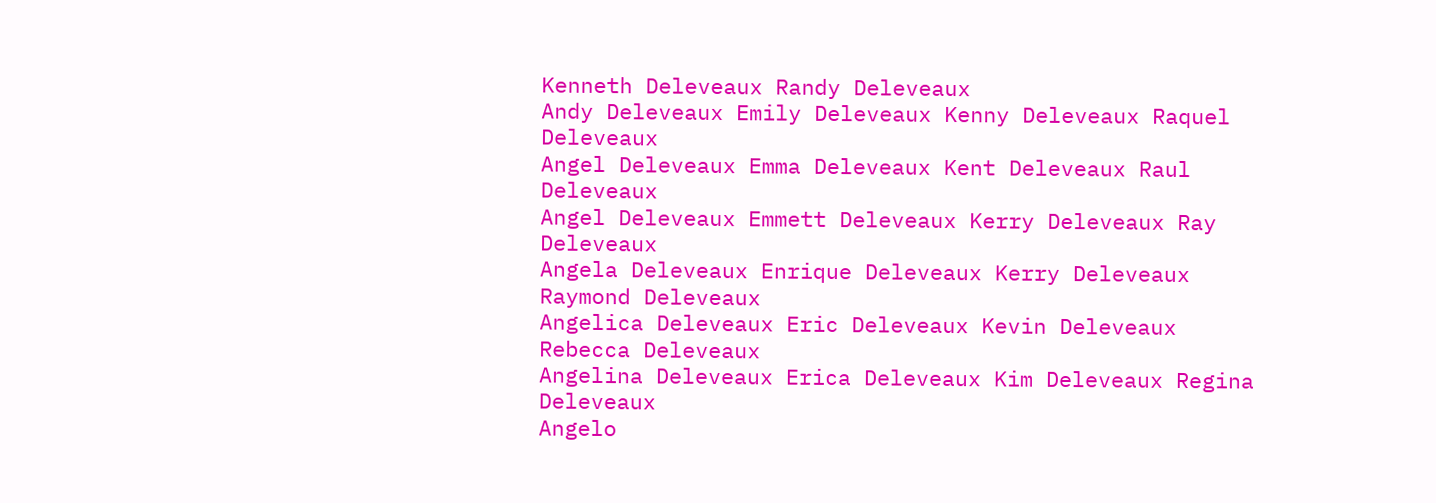Kenneth Deleveaux Randy Deleveaux
Andy Deleveaux Emily Deleveaux Kenny Deleveaux Raquel Deleveaux
Angel Deleveaux Emma Deleveaux Kent Deleveaux Raul Deleveaux
Angel Deleveaux Emmett Deleveaux Kerry Deleveaux Ray Deleveaux
Angela Deleveaux Enrique Deleveaux Kerry Deleveaux Raymond Deleveaux
Angelica Deleveaux Eric Deleveaux Kevin Deleveaux Rebecca Deleveaux
Angelina Deleveaux Erica Deleveaux Kim Deleveaux Regina Deleveaux
Angelo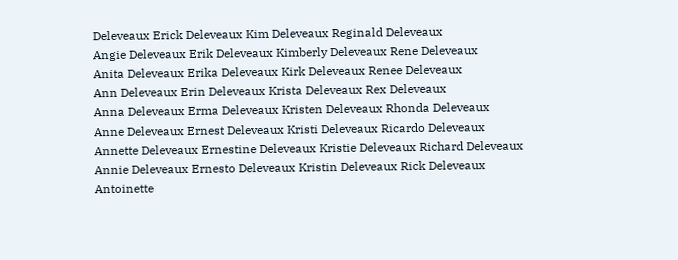Deleveaux Erick Deleveaux Kim Deleveaux Reginald Deleveaux
Angie Deleveaux Erik Deleveaux Kimberly Deleveaux Rene Deleveaux
Anita Deleveaux Erika Deleveaux Kirk Deleveaux Renee Deleveaux
Ann Deleveaux Erin Deleveaux Krista Deleveaux Rex Deleveaux
Anna Deleveaux Erma Deleveaux Kristen Deleveaux Rhonda Deleveaux
Anne Deleveaux Ernest Deleveaux Kristi Deleveaux Ricardo Deleveaux
Annette Deleveaux Ernestine Deleveaux Kristie Deleveaux Richard Deleveaux
Annie Deleveaux Ernesto Deleveaux Kristin Deleveaux Rick Deleveaux
Antoinette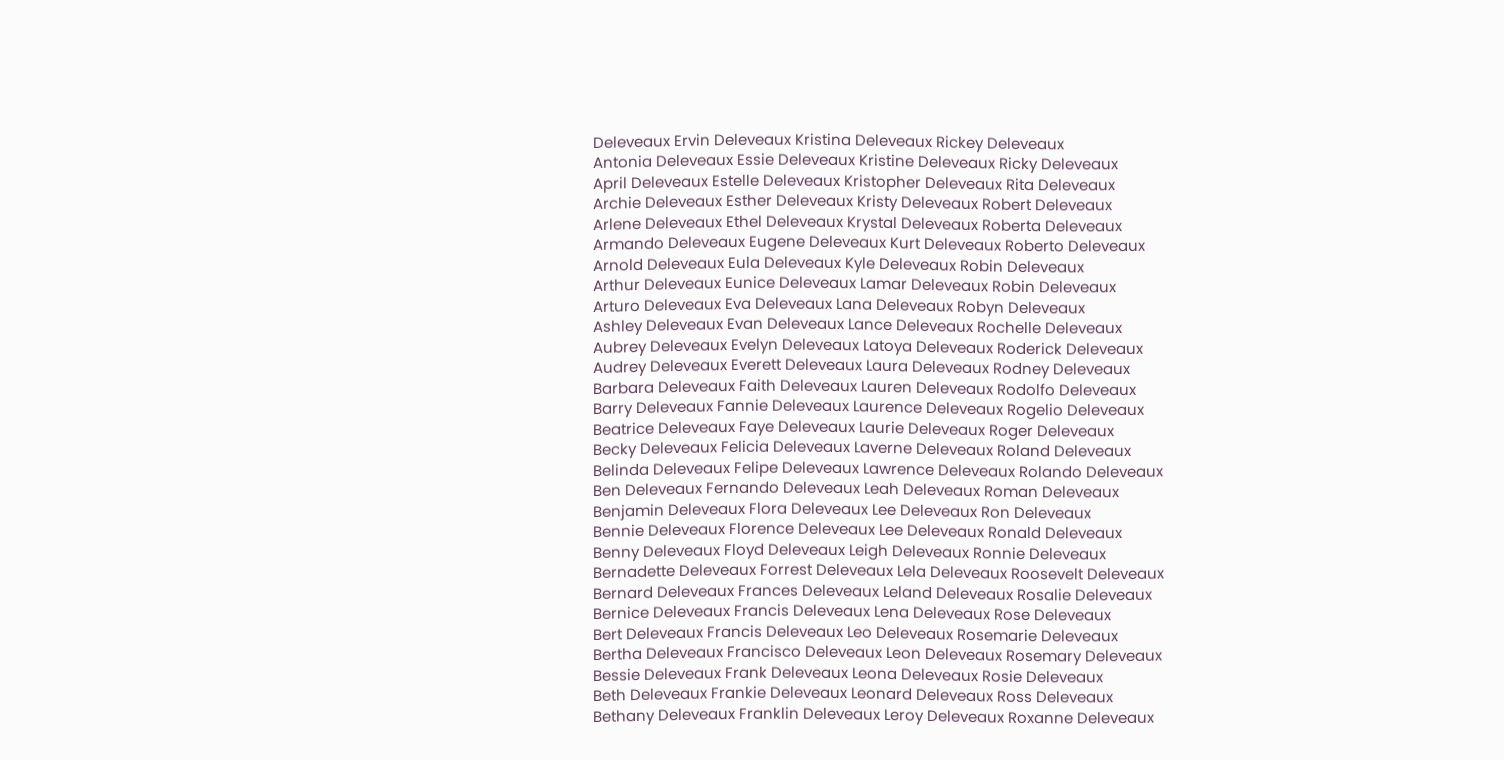Deleveaux Ervin Deleveaux Kristina Deleveaux Rickey Deleveaux
Antonia Deleveaux Essie Deleveaux Kristine Deleveaux Ricky Deleveaux
April Deleveaux Estelle Deleveaux Kristopher Deleveaux Rita Deleveaux
Archie Deleveaux Esther Deleveaux Kristy Deleveaux Robert Deleveaux
Arlene Deleveaux Ethel Deleveaux Krystal Deleveaux Roberta Deleveaux
Armando Deleveaux Eugene Deleveaux Kurt Deleveaux Roberto Deleveaux
Arnold Deleveaux Eula Deleveaux Kyle Deleveaux Robin Deleveaux
Arthur Deleveaux Eunice Deleveaux Lamar Deleveaux Robin Deleveaux
Arturo Deleveaux Eva Deleveaux Lana Deleveaux Robyn Deleveaux
Ashley Deleveaux Evan Deleveaux Lance Deleveaux Rochelle Deleveaux
Aubrey Deleveaux Evelyn Deleveaux Latoya Deleveaux Roderick Deleveaux
Audrey Deleveaux Everett Deleveaux Laura Deleveaux Rodney Deleveaux
Barbara Deleveaux Faith Deleveaux Lauren Deleveaux Rodolfo Deleveaux
Barry Deleveaux Fannie Deleveaux Laurence Deleveaux Rogelio Deleveaux
Beatrice Deleveaux Faye Deleveaux Laurie Deleveaux Roger Deleveaux
Becky Deleveaux Felicia Deleveaux Laverne Deleveaux Roland Deleveaux
Belinda Deleveaux Felipe Deleveaux Lawrence Deleveaux Rolando Deleveaux
Ben Deleveaux Fernando Deleveaux Leah Deleveaux Roman Deleveaux
Benjamin Deleveaux Flora Deleveaux Lee Deleveaux Ron Deleveaux
Bennie Deleveaux Florence Deleveaux Lee Deleveaux Ronald Deleveaux
Benny Deleveaux Floyd Deleveaux Leigh Deleveaux Ronnie Deleveaux
Bernadette Deleveaux Forrest Deleveaux Lela Deleveaux Roosevelt Deleveaux
Bernard Deleveaux Frances Deleveaux Leland Deleveaux Rosalie Deleveaux
Bernice Deleveaux Francis Deleveaux Lena Deleveaux Rose Deleveaux
Bert Deleveaux Francis Deleveaux Leo Deleveaux Rosemarie Deleveaux
Bertha Deleveaux Francisco Deleveaux Leon Deleveaux Rosemary Deleveaux
Bessie Deleveaux Frank Deleveaux Leona Deleveaux Rosie Deleveaux
Beth Deleveaux Frankie Deleveaux Leonard Deleveaux Ross Deleveaux
Bethany Deleveaux Franklin Deleveaux Leroy Deleveaux Roxanne Deleveaux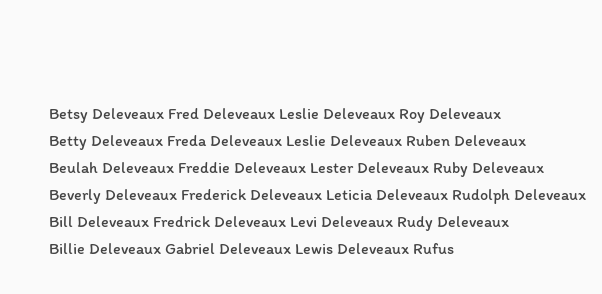Betsy Deleveaux Fred Deleveaux Leslie Deleveaux Roy Deleveaux
Betty Deleveaux Freda Deleveaux Leslie Deleveaux Ruben Deleveaux
Beulah Deleveaux Freddie Deleveaux Lester Deleveaux Ruby Deleveaux
Beverly Deleveaux Frederick Deleveaux Leticia Deleveaux Rudolph Deleveaux
Bill Deleveaux Fredrick Deleveaux Levi Deleveaux Rudy Deleveaux
Billie Deleveaux Gabriel Deleveaux Lewis Deleveaux Rufus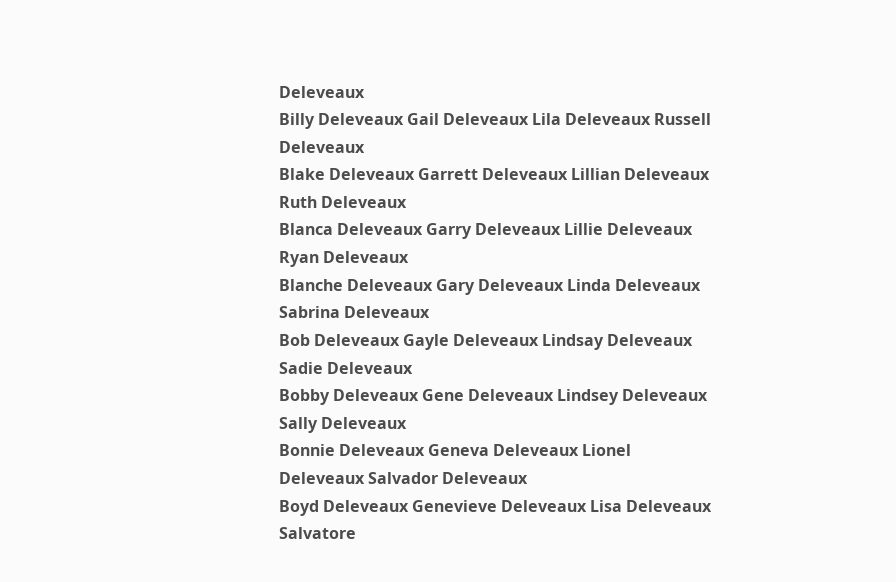Deleveaux
Billy Deleveaux Gail Deleveaux Lila Deleveaux Russell Deleveaux
Blake Deleveaux Garrett Deleveaux Lillian Deleveaux Ruth Deleveaux
Blanca Deleveaux Garry Deleveaux Lillie Deleveaux Ryan Deleveaux
Blanche Deleveaux Gary Deleveaux Linda Deleveaux Sabrina Deleveaux
Bob Deleveaux Gayle Deleveaux Lindsay Deleveaux Sadie Deleveaux
Bobby Deleveaux Gene Deleveaux Lindsey Deleveaux Sally Deleveaux
Bonnie Deleveaux Geneva Deleveaux Lionel Deleveaux Salvador Deleveaux
Boyd Deleveaux Genevieve Deleveaux Lisa Deleveaux Salvatore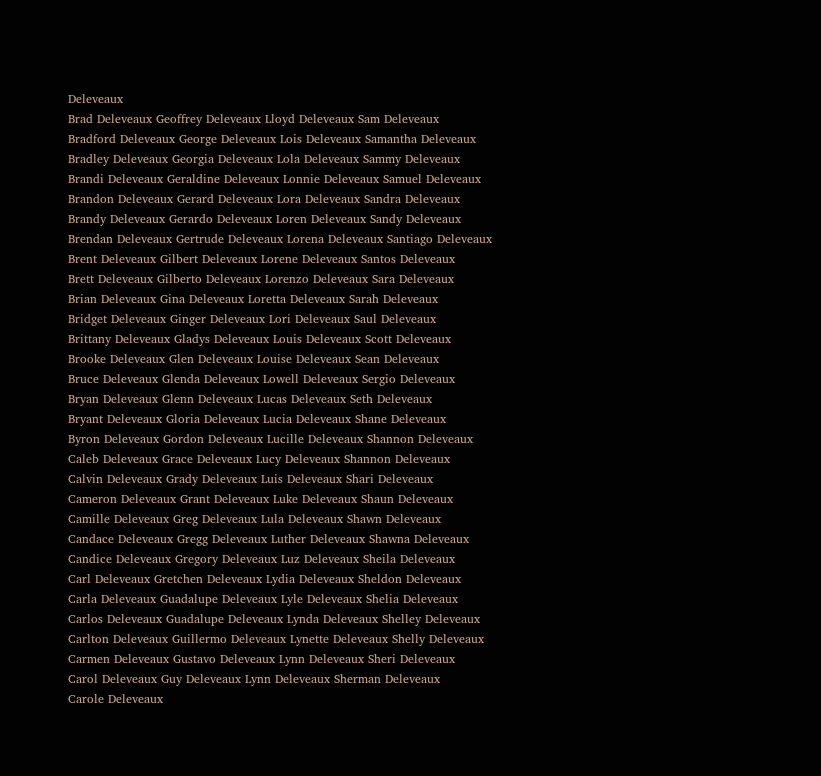Deleveaux
Brad Deleveaux Geoffrey Deleveaux Lloyd Deleveaux Sam Deleveaux
Bradford Deleveaux George Deleveaux Lois Deleveaux Samantha Deleveaux
Bradley Deleveaux Georgia Deleveaux Lola Deleveaux Sammy Deleveaux
Brandi Deleveaux Geraldine Deleveaux Lonnie Deleveaux Samuel Deleveaux
Brandon Deleveaux Gerard Deleveaux Lora Deleveaux Sandra Deleveaux
Brandy Deleveaux Gerardo Deleveaux Loren Deleveaux Sandy Deleveaux
Brendan Deleveaux Gertrude Deleveaux Lorena Deleveaux Santiago Deleveaux
Brent Deleveaux Gilbert Deleveaux Lorene Deleveaux Santos Deleveaux
Brett Deleveaux Gilberto Deleveaux Lorenzo Deleveaux Sara Deleveaux
Brian Deleveaux Gina Deleveaux Loretta Deleveaux Sarah Deleveaux
Bridget Deleveaux Ginger Deleveaux Lori Deleveaux Saul Deleveaux
Brittany Deleveaux Gladys Deleveaux Louis Deleveaux Scott Deleveaux
Brooke Deleveaux Glen Deleveaux Louise Deleveaux Sean Deleveaux
Bruce Deleveaux Glenda Deleveaux Lowell Deleveaux Sergio Deleveaux
Bryan Deleveaux Glenn Deleveaux Lucas Deleveaux Seth Deleveaux
Bryant Deleveaux Gloria Deleveaux Lucia Deleveaux Shane Deleveaux
Byron Deleveaux Gordon Deleveaux Lucille Deleveaux Shannon Deleveaux
Caleb Deleveaux Grace Deleveaux Lucy Deleveaux Shannon Deleveaux
Calvin Deleveaux Grady Deleveaux Luis Deleveaux Shari Deleveaux
Cameron Deleveaux Grant Deleveaux Luke Deleveaux Shaun Deleveaux
Camille Deleveaux Greg Deleveaux Lula Deleveaux Shawn Deleveaux
Candace Deleveaux Gregg Deleveaux Luther Deleveaux Shawna Deleveaux
Candice Deleveaux Gregory Deleveaux Luz Deleveaux Sheila Deleveaux
Carl Deleveaux Gretchen Deleveaux Lydia Deleveaux Sheldon Deleveaux
Carla Deleveaux Guadalupe Deleveaux Lyle Deleveaux Shelia Deleveaux
Carlos Deleveaux Guadalupe Deleveaux Lynda Deleveaux Shelley Deleveaux
Carlton Deleveaux Guillermo Deleveaux Lynette Deleveaux Shelly Deleveaux
Carmen Deleveaux Gustavo Deleveaux Lynn Deleveaux Sheri Deleveaux
Carol Deleveaux Guy Deleveaux Lynn Deleveaux Sherman Deleveaux
Carole Deleveaux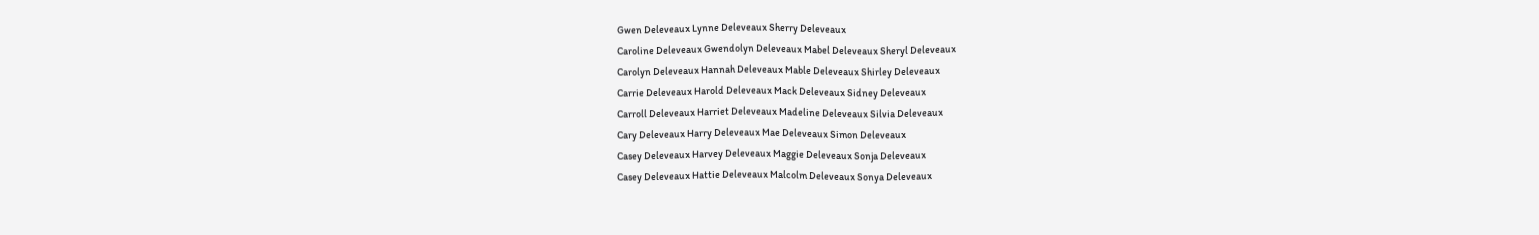Gwen Deleveaux Lynne Deleveaux Sherry Deleveaux
Caroline Deleveaux Gwendolyn Deleveaux Mabel Deleveaux Sheryl Deleveaux
Carolyn Deleveaux Hannah Deleveaux Mable Deleveaux Shirley Deleveaux
Carrie Deleveaux Harold Deleveaux Mack Deleveaux Sidney Deleveaux
Carroll Deleveaux Harriet Deleveaux Madeline Deleveaux Silvia Deleveaux
Cary Deleveaux Harry Deleveaux Mae Deleveaux Simon Deleveaux
Casey Deleveaux Harvey Deleveaux Maggie Deleveaux Sonja Deleveaux
Casey Deleveaux Hattie Deleveaux Malcolm Deleveaux Sonya Deleveaux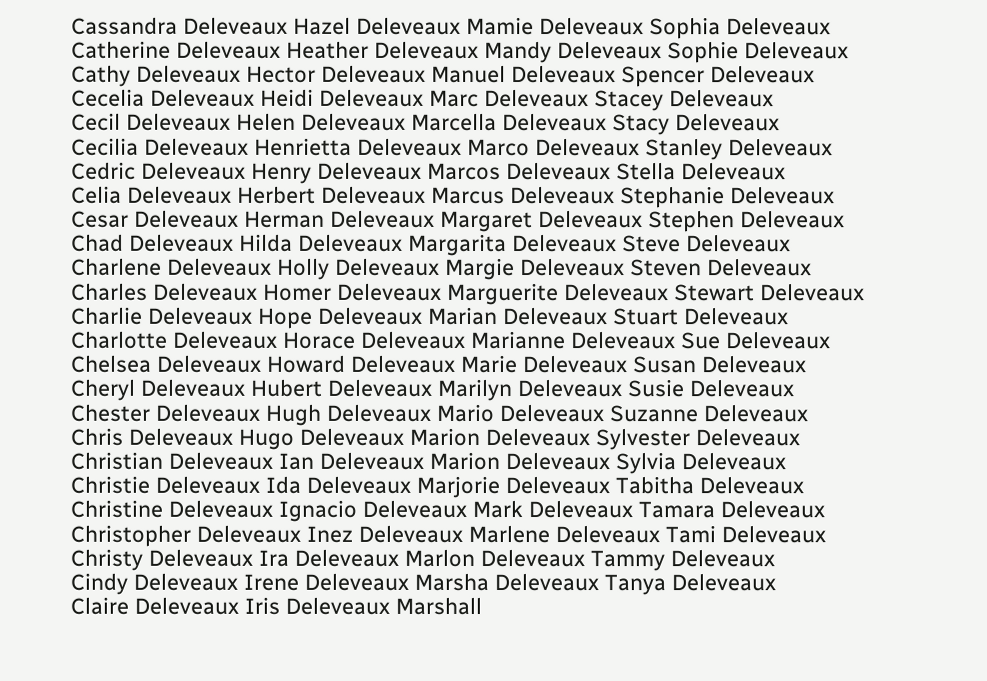Cassandra Deleveaux Hazel Deleveaux Mamie Deleveaux Sophia Deleveaux
Catherine Deleveaux Heather Deleveaux Mandy Deleveaux Sophie Deleveaux
Cathy Deleveaux Hector Deleveaux Manuel Deleveaux Spencer Deleveaux
Cecelia Deleveaux Heidi Deleveaux Marc Deleveaux Stacey Deleveaux
Cecil Deleveaux Helen Deleveaux Marcella Deleveaux Stacy Deleveaux
Cecilia Deleveaux Henrietta Deleveaux Marco Deleveaux Stanley Deleveaux
Cedric Deleveaux Henry Deleveaux Marcos Deleveaux Stella Deleveaux
Celia Deleveaux Herbert Deleveaux Marcus Deleveaux Stephanie Deleveaux
Cesar Deleveaux Herman Deleveaux Margaret Deleveaux Stephen Deleveaux
Chad Deleveaux Hilda Deleveaux Margarita Deleveaux Steve Deleveaux
Charlene Deleveaux Holly Deleveaux Margie Deleveaux Steven Deleveaux
Charles Deleveaux Homer Deleveaux Marguerite Deleveaux Stewart Deleveaux
Charlie Deleveaux Hope Deleveaux Marian Deleveaux Stuart Deleveaux
Charlotte Deleveaux Horace Deleveaux Marianne Deleveaux Sue Deleveaux
Chelsea Deleveaux Howard Deleveaux Marie Deleveaux Susan Deleveaux
Cheryl Deleveaux Hubert Deleveaux Marilyn Deleveaux Susie Deleveaux
Chester Deleveaux Hugh Deleveaux Mario Deleveaux Suzanne Deleveaux
Chris Deleveaux Hugo Deleveaux Marion Deleveaux Sylvester Deleveaux
Christian Deleveaux Ian Deleveaux Marion Deleveaux Sylvia Deleveaux
Christie Deleveaux Ida Deleveaux Marjorie Deleveaux Tabitha Deleveaux
Christine Deleveaux Ignacio Deleveaux Mark Deleveaux Tamara Deleveaux
Christopher Deleveaux Inez Deleveaux Marlene Deleveaux Tami Deleveaux
Christy Deleveaux Ira Deleveaux Marlon Deleveaux Tammy Deleveaux
Cindy Deleveaux Irene Deleveaux Marsha Deleveaux Tanya Deleveaux
Claire Deleveaux Iris Deleveaux Marshall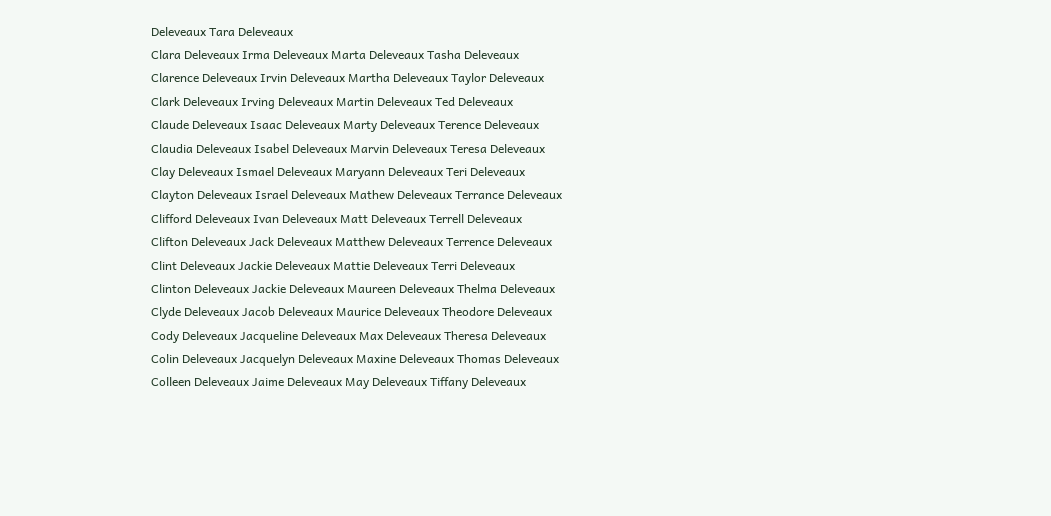Deleveaux Tara Deleveaux
Clara Deleveaux Irma Deleveaux Marta Deleveaux Tasha Deleveaux
Clarence Deleveaux Irvin Deleveaux Martha Deleveaux Taylor Deleveaux
Clark Deleveaux Irving Deleveaux Martin Deleveaux Ted Deleveaux
Claude Deleveaux Isaac Deleveaux Marty Deleveaux Terence Deleveaux
Claudia Deleveaux Isabel Deleveaux Marvin Deleveaux Teresa Deleveaux
Clay Deleveaux Ismael Deleveaux Maryann Deleveaux Teri Deleveaux
Clayton Deleveaux Israel Deleveaux Mathew Deleveaux Terrance Deleveaux
Clifford Deleveaux Ivan Deleveaux Matt Deleveaux Terrell Deleveaux
Clifton Deleveaux Jack Deleveaux Matthew Deleveaux Terrence Deleveaux
Clint Deleveaux Jackie Deleveaux Mattie Deleveaux Terri Deleveaux
Clinton Deleveaux Jackie Deleveaux Maureen Deleveaux Thelma Deleveaux
Clyde Deleveaux Jacob Deleveaux Maurice Deleveaux Theodore Deleveaux
Cody Deleveaux Jacqueline Deleveaux Max Deleveaux Theresa Deleveaux
Colin Deleveaux Jacquelyn Deleveaux Maxine Deleveaux Thomas Deleveaux
Colleen Deleveaux Jaime Deleveaux May Deleveaux Tiffany Deleveaux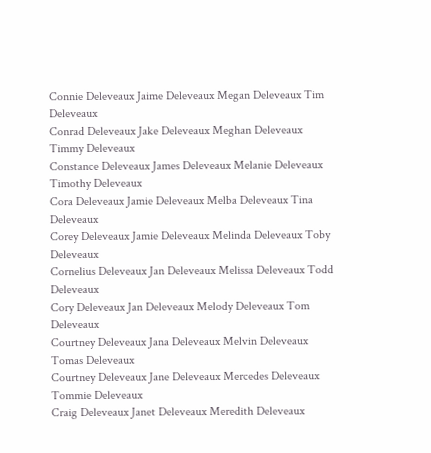Connie Deleveaux Jaime Deleveaux Megan Deleveaux Tim Deleveaux
Conrad Deleveaux Jake Deleveaux Meghan Deleveaux Timmy Deleveaux
Constance Deleveaux James Deleveaux Melanie Deleveaux Timothy Deleveaux
Cora Deleveaux Jamie Deleveaux Melba Deleveaux Tina Deleveaux
Corey Deleveaux Jamie Deleveaux Melinda Deleveaux Toby Deleveaux
Cornelius Deleveaux Jan Deleveaux Melissa Deleveaux Todd Deleveaux
Cory Deleveaux Jan Deleveaux Melody Deleveaux Tom Deleveaux
Courtney Deleveaux Jana Deleveaux Melvin Deleveaux Tomas Deleveaux
Courtney Deleveaux Jane Deleveaux Mercedes Deleveaux Tommie Deleveaux
Craig Deleveaux Janet Deleveaux Meredith Deleveaux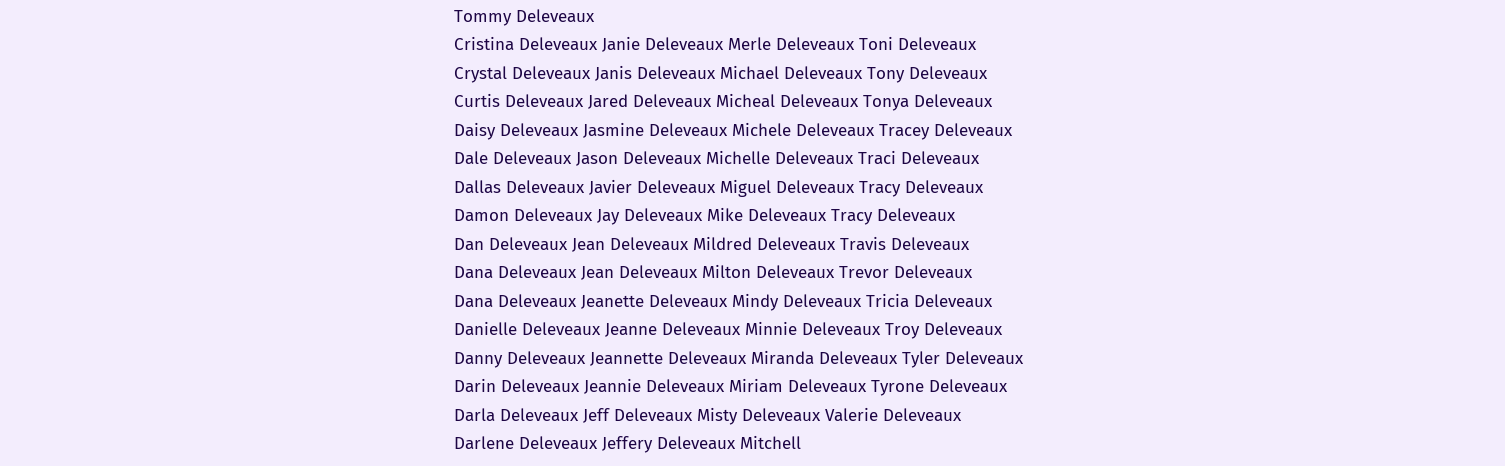Tommy Deleveaux
Cristina Deleveaux Janie Deleveaux Merle Deleveaux Toni Deleveaux
Crystal Deleveaux Janis Deleveaux Michael Deleveaux Tony Deleveaux
Curtis Deleveaux Jared Deleveaux Micheal Deleveaux Tonya Deleveaux
Daisy Deleveaux Jasmine Deleveaux Michele Deleveaux Tracey Deleveaux
Dale Deleveaux Jason Deleveaux Michelle Deleveaux Traci Deleveaux
Dallas Deleveaux Javier Deleveaux Miguel Deleveaux Tracy Deleveaux
Damon Deleveaux Jay Deleveaux Mike Deleveaux Tracy Deleveaux
Dan Deleveaux Jean Deleveaux Mildred Deleveaux Travis Deleveaux
Dana Deleveaux Jean Deleveaux Milton Deleveaux Trevor Deleveaux
Dana Deleveaux Jeanette Deleveaux Mindy Deleveaux Tricia Deleveaux
Danielle Deleveaux Jeanne Deleveaux Minnie Deleveaux Troy Deleveaux
Danny Deleveaux Jeannette Deleveaux Miranda Deleveaux Tyler Deleveaux
Darin Deleveaux Jeannie Deleveaux Miriam Deleveaux Tyrone Deleveaux
Darla Deleveaux Jeff Deleveaux Misty Deleveaux Valerie Deleveaux
Darlene Deleveaux Jeffery Deleveaux Mitchell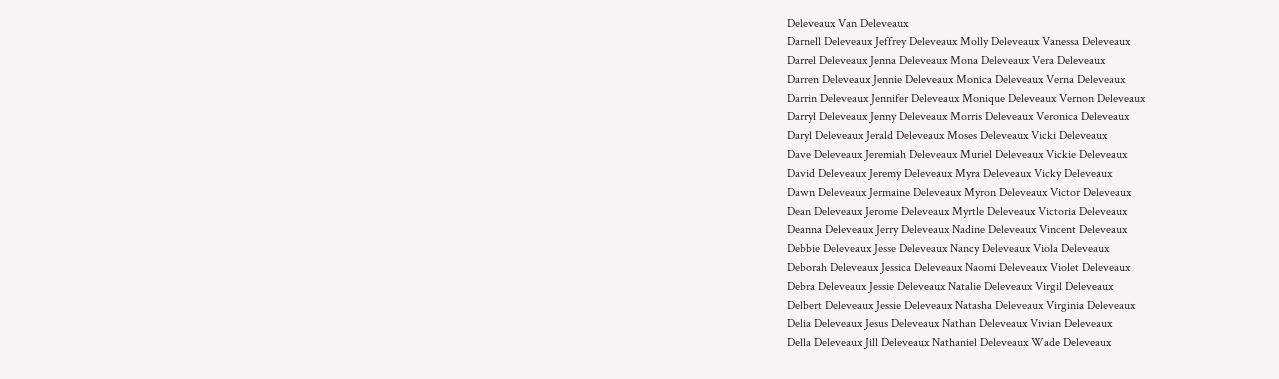Deleveaux Van Deleveaux
Darnell Deleveaux Jeffrey Deleveaux Molly Deleveaux Vanessa Deleveaux
Darrel Deleveaux Jenna Deleveaux Mona Deleveaux Vera Deleveaux
Darren Deleveaux Jennie Deleveaux Monica Deleveaux Verna Deleveaux
Darrin Deleveaux Jennifer Deleveaux Monique Deleveaux Vernon Deleveaux
Darryl Deleveaux Jenny Deleveaux Morris Deleveaux Veronica Deleveaux
Daryl Deleveaux Jerald Deleveaux Moses Deleveaux Vicki Deleveaux
Dave Deleveaux Jeremiah Deleveaux Muriel Deleveaux Vickie Deleveaux
David Deleveaux Jeremy Deleveaux Myra Deleveaux Vicky Deleveaux
Dawn Deleveaux Jermaine Deleveaux Myron Deleveaux Victor Deleveaux
Dean Deleveaux Jerome Deleveaux Myrtle Deleveaux Victoria Deleveaux
Deanna Deleveaux Jerry Deleveaux Nadine Deleveaux Vincent Deleveaux
Debbie Deleveaux Jesse Deleveaux Nancy Deleveaux Viola Deleveaux
Deborah Deleveaux Jessica Deleveaux Naomi Deleveaux Violet Deleveaux
Debra Deleveaux Jessie Deleveaux Natalie Deleveaux Virgil Deleveaux
Delbert Deleveaux Jessie Deleveaux Natasha Deleveaux Virginia Deleveaux
Delia Deleveaux Jesus Deleveaux Nathan Deleveaux Vivian Deleveaux
Della Deleveaux Jill Deleveaux Nathaniel Deleveaux Wade Deleveaux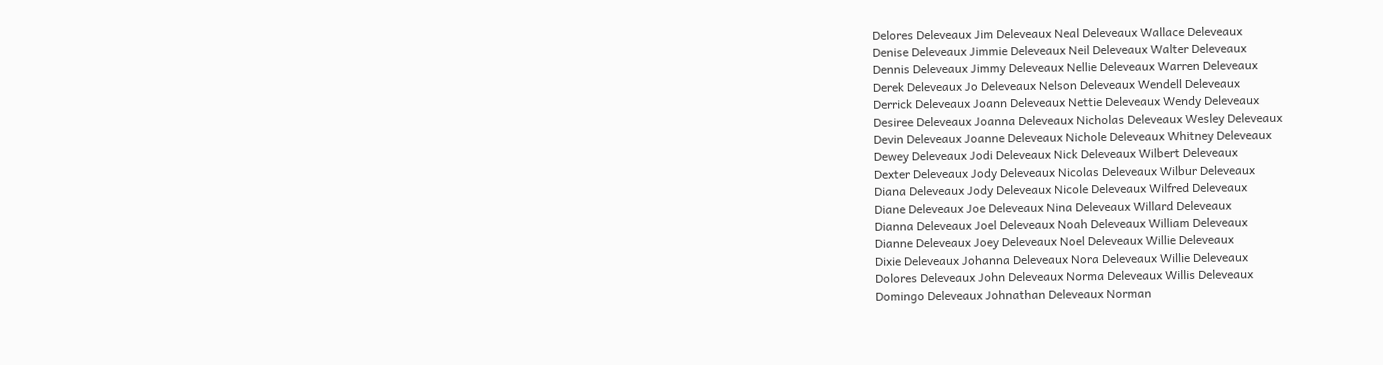Delores Deleveaux Jim Deleveaux Neal Deleveaux Wallace Deleveaux
Denise Deleveaux Jimmie Deleveaux Neil Deleveaux Walter Deleveaux
Dennis Deleveaux Jimmy Deleveaux Nellie Deleveaux Warren Deleveaux
Derek Deleveaux Jo Deleveaux Nelson Deleveaux Wendell Deleveaux
Derrick Deleveaux Joann Deleveaux Nettie Deleveaux Wendy Deleveaux
Desiree Deleveaux Joanna Deleveaux Nicholas Deleveaux Wesley Deleveaux
Devin Deleveaux Joanne Deleveaux Nichole Deleveaux Whitney Deleveaux
Dewey Deleveaux Jodi Deleveaux Nick Deleveaux Wilbert Deleveaux
Dexter Deleveaux Jody Deleveaux Nicolas Deleveaux Wilbur Deleveaux
Diana Deleveaux Jody Deleveaux Nicole Deleveaux Wilfred Deleveaux
Diane Deleveaux Joe Deleveaux Nina Deleveaux Willard Deleveaux
Dianna Deleveaux Joel Deleveaux Noah Deleveaux William Deleveaux
Dianne Deleveaux Joey Deleveaux Noel Deleveaux Willie Deleveaux
Dixie Deleveaux Johanna Deleveaux Nora Deleveaux Willie Deleveaux
Dolores Deleveaux John Deleveaux Norma Deleveaux Willis Deleveaux
Domingo Deleveaux Johnathan Deleveaux Norman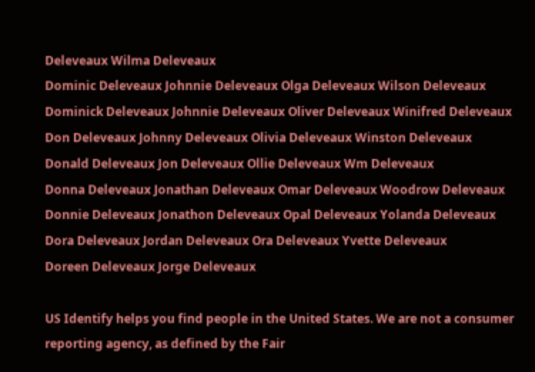Deleveaux Wilma Deleveaux
Dominic Deleveaux Johnnie Deleveaux Olga Deleveaux Wilson Deleveaux
Dominick Deleveaux Johnnie Deleveaux Oliver Deleveaux Winifred Deleveaux
Don Deleveaux Johnny Deleveaux Olivia Deleveaux Winston Deleveaux
Donald Deleveaux Jon Deleveaux Ollie Deleveaux Wm Deleveaux
Donna Deleveaux Jonathan Deleveaux Omar Deleveaux Woodrow Deleveaux
Donnie Deleveaux Jonathon Deleveaux Opal Deleveaux Yolanda Deleveaux
Dora Deleveaux Jordan Deleveaux Ora Deleveaux Yvette Deleveaux
Doreen Deleveaux Jorge Deleveaux

US Identify helps you find people in the United States. We are not a consumer reporting agency, as defined by the Fair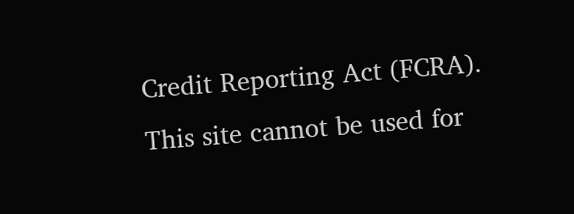Credit Reporting Act (FCRA). This site cannot be used for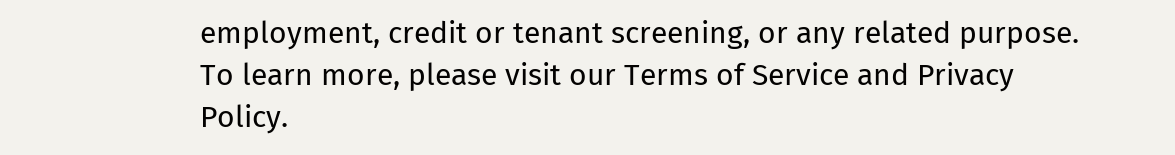employment, credit or tenant screening, or any related purpose. To learn more, please visit our Terms of Service and Privacy Policy.